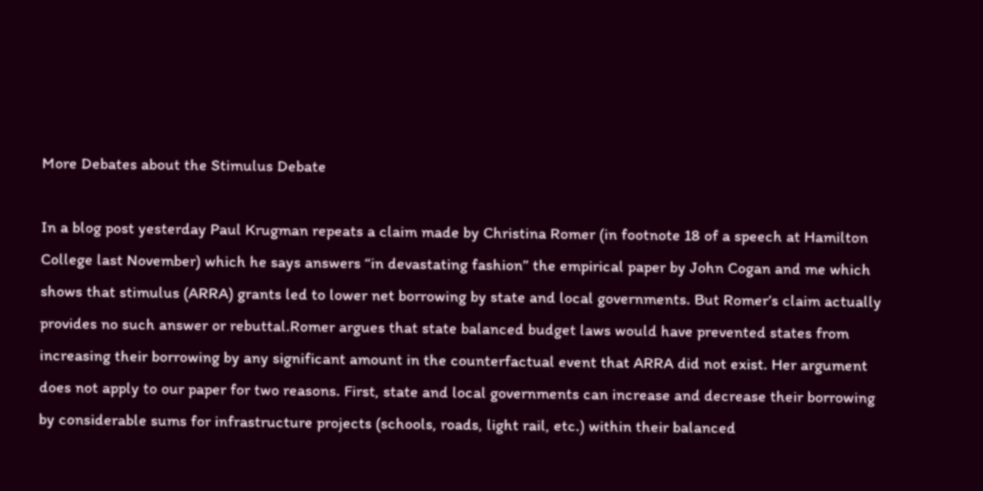More Debates about the Stimulus Debate

In a blog post yesterday Paul Krugman repeats a claim made by Christina Romer (in footnote 18 of a speech at Hamilton College last November) which he says answers “in devastating fashion” the empirical paper by John Cogan and me which shows that stimulus (ARRA) grants led to lower net borrowing by state and local governments. But Romer’s claim actually provides no such answer or rebuttal.Romer argues that state balanced budget laws would have prevented states from increasing their borrowing by any significant amount in the counterfactual event that ARRA did not exist. Her argument does not apply to our paper for two reasons. First, state and local governments can increase and decrease their borrowing by considerable sums for infrastructure projects (schools, roads, light rail, etc.) within their balanced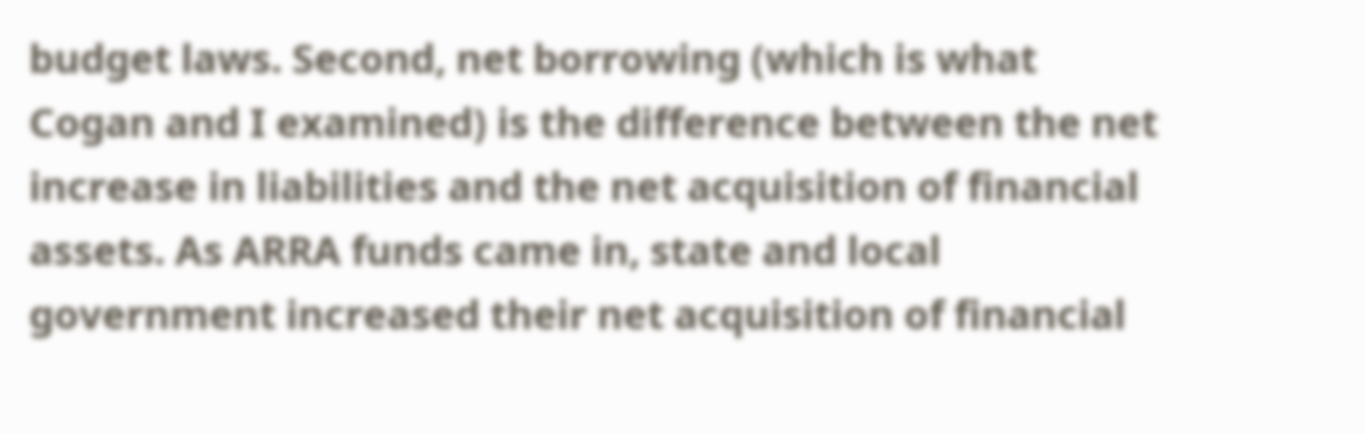budget laws. Second, net borrowing (which is what Cogan and I examined) is the difference between the net increase in liabilities and the net acquisition of financial assets. As ARRA funds came in, state and local government increased their net acquisition of financial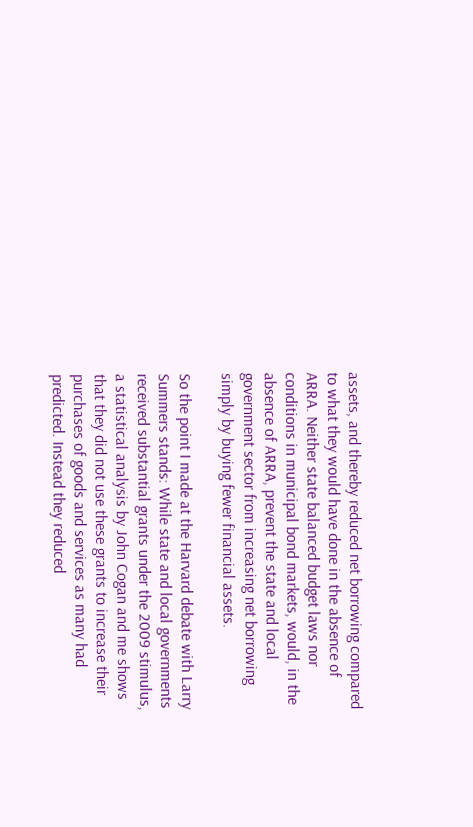assets, and thereby reduced net borrowing compared to what they would have done in the absence of ARRA. Neither state balanced budget laws nor conditions in municipal bond markets, would, in the absence of ARRA, prevent the state and local government sector from increasing net borrowing simply by buying fewer financial assets.

So the point I made at the Harvard debate with Larry Summers stands: While state and local governments received substantial grants under the 2009 stimulus, a statistical analysis by John Cogan and me shows that they did not use these grants to increase their purchases of goods and services as many had predicted. Instead they reduced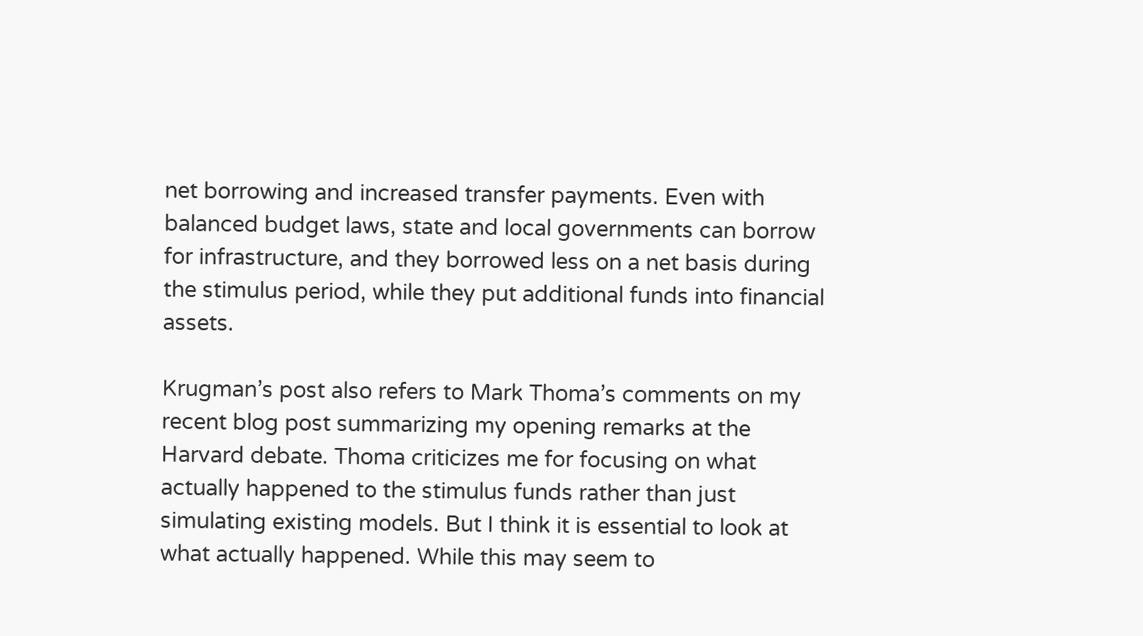net borrowing and increased transfer payments. Even with balanced budget laws, state and local governments can borrow for infrastructure, and they borrowed less on a net basis during the stimulus period, while they put additional funds into financial assets.

Krugman’s post also refers to Mark Thoma’s comments on my recent blog post summarizing my opening remarks at the Harvard debate. Thoma criticizes me for focusing on what actually happened to the stimulus funds rather than just simulating existing models. But I think it is essential to look at what actually happened. While this may seem to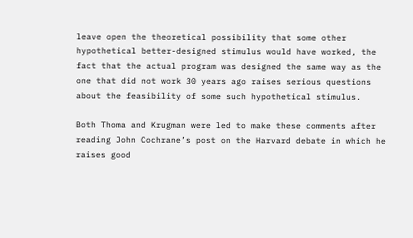leave open the theoretical possibility that some other hypothetical better-designed stimulus would have worked, the fact that the actual program was designed the same way as the one that did not work 30 years ago raises serious questions about the feasibility of some such hypothetical stimulus.

Both Thoma and Krugman were led to make these comments after reading John Cochrane’s post on the Harvard debate in which he raises good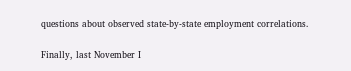questions about observed state-by-state employment correlations.

Finally, last November I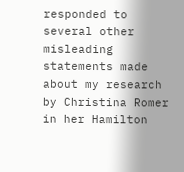responded to several other misleading statements made about my research by Christina Romer in her Hamilton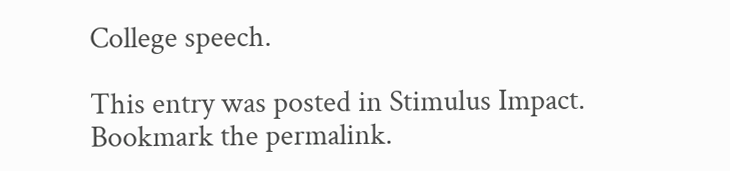College speech.

This entry was posted in Stimulus Impact. Bookmark the permalink.